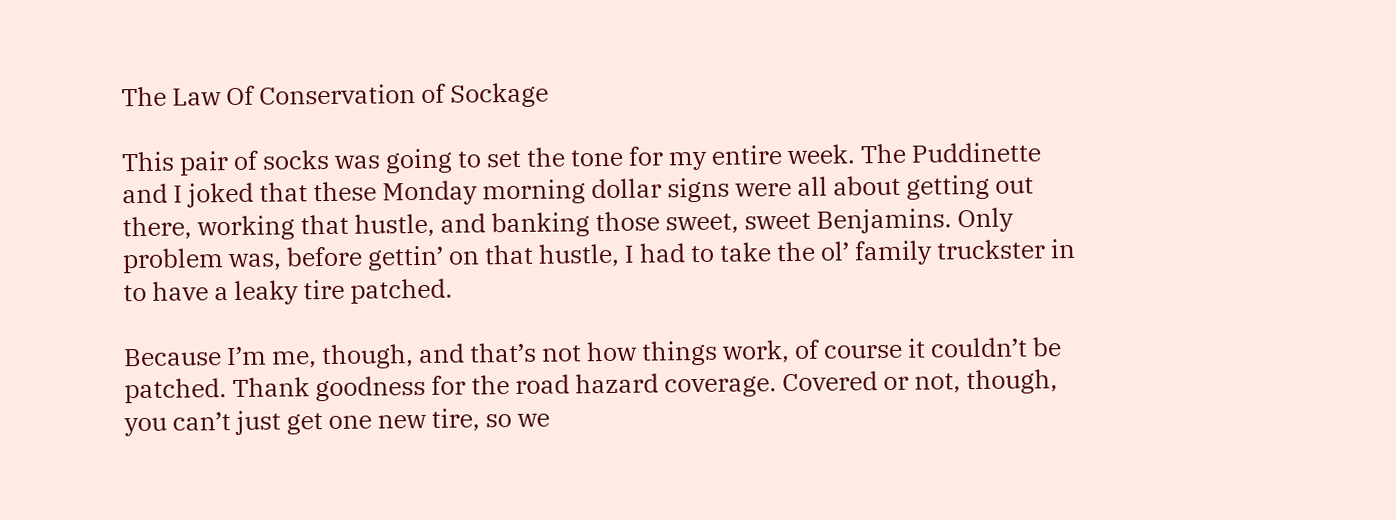The Law Of Conservation of Sockage

This pair of socks was going to set the tone for my entire week. The Puddinette and I joked that these Monday morning dollar signs were all about getting out there, working that hustle, and banking those sweet, sweet Benjamins. Only problem was, before gettin’ on that hustle, I had to take the ol’ family truckster in to have a leaky tire patched.

Because I’m me, though, and that’s not how things work, of course it couldn’t be patched. Thank goodness for the road hazard coverage. Covered or not, though, you can’t just get one new tire, so we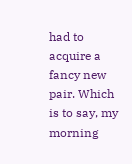had to acquire a fancy new pair. Which is to say, my morning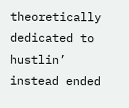theoretically dedicated to hustlin’ instead ended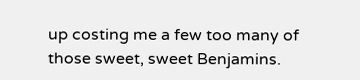up costing me a few too many of those sweet, sweet Benjamins.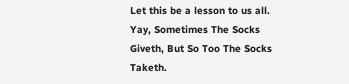Let this be a lesson to us all. Yay, Sometimes The Socks Giveth, But So Too The Socks Taketh.